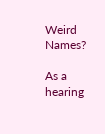Weird Names?

As a hearing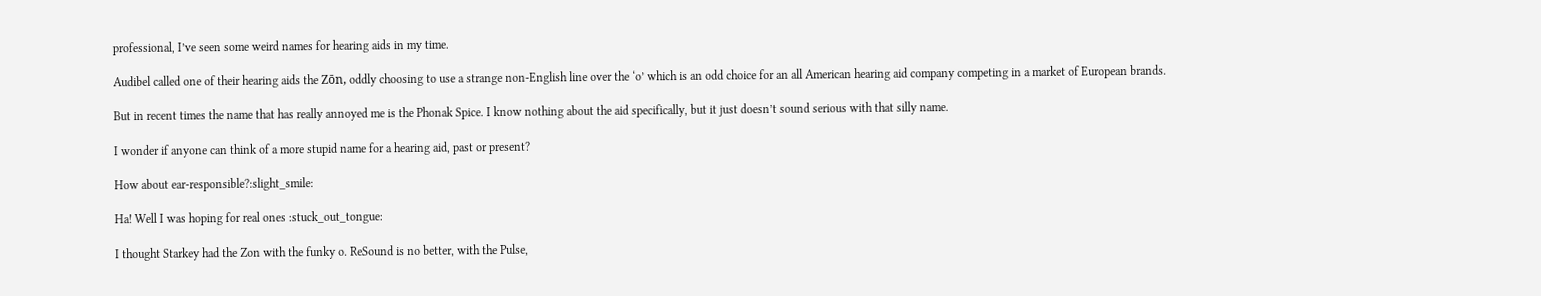professional, I’ve seen some weird names for hearing aids in my time.

Audibel called one of their hearing aids the Zōn, oddly choosing to use a strange non-English line over the ‘o’ which is an odd choice for an all American hearing aid company competing in a market of European brands.

But in recent times the name that has really annoyed me is the Phonak Spice. I know nothing about the aid specifically, but it just doesn’t sound serious with that silly name.

I wonder if anyone can think of a more stupid name for a hearing aid, past or present?

How about ear-responsible?:slight_smile:

Ha! Well I was hoping for real ones :stuck_out_tongue:

I thought Starkey had the Zon with the funky o. ReSound is no better, with the Pulse,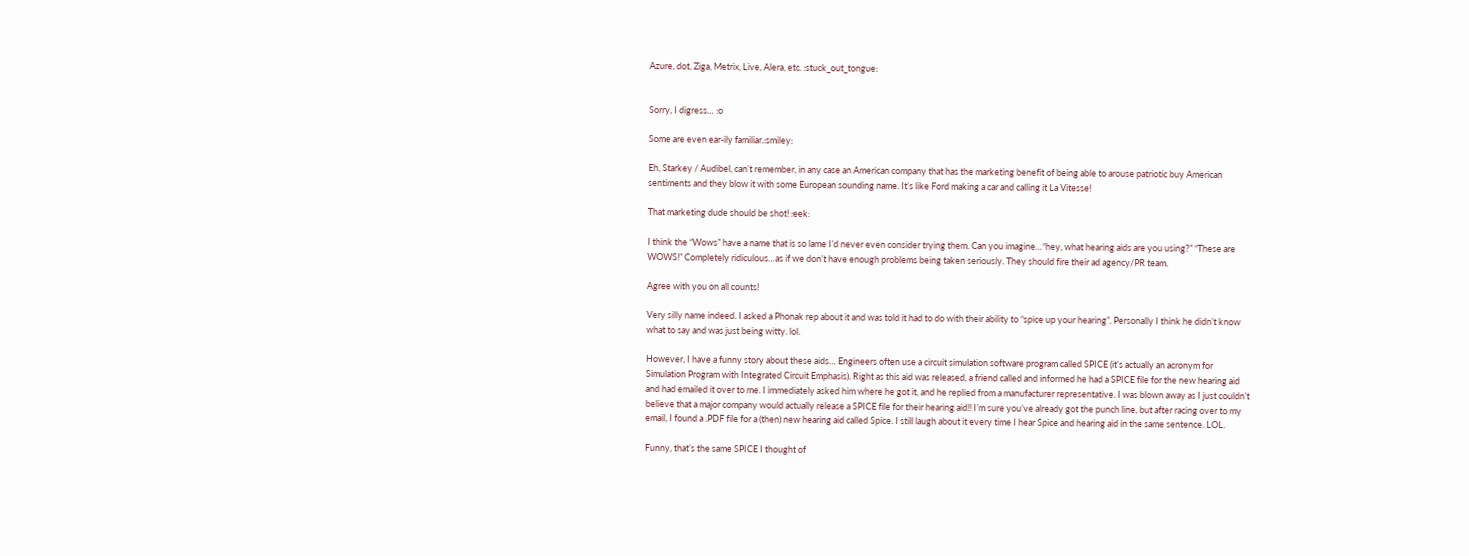Azure, dot, Ziga, Metrix, Live, Alera, etc. :stuck_out_tongue:


Sorry, I digress… :o

Some are even ear-ily familiar.:smiley:

Eh, Starkey / Audibel, can’t remember, in any case an American company that has the marketing benefit of being able to arouse patriotic buy American sentiments and they blow it with some European sounding name. It’s like Ford making a car and calling it La Vitesse!

That marketing dude should be shot! :eek:

I think the “Wows” have a name that is so lame I’d never even consider trying them. Can you imagine…“hey, what hearing aids are you using?” “These are WOWS!” Completely ridiculous…as if we don’t have enough problems being taken seriously. They should fire their ad agency/PR team.

Agree with you on all counts!

Very silly name indeed. I asked a Phonak rep about it and was told it had to do with their ability to “spice up your hearing”. Personally I think he didn’t know what to say and was just being witty. lol.

However, I have a funny story about these aids… Engineers often use a circuit simulation software program called SPICE (it’s actually an acronym for Simulation Program with Integrated Circuit Emphasis). Right as this aid was released, a friend called and informed he had a SPICE file for the new hearing aid and had emailed it over to me. I immediately asked him where he got it, and he replied from a manufacturer representative. I was blown away as I just couldn’t believe that a major company would actually release a SPICE file for their hearing aid!! I’m sure you’ve already got the punch line, but after racing over to my email, I found a .PDF file for a (then) new hearing aid called Spice. I still laugh about it every time I hear Spice and hearing aid in the same sentence. LOL.

Funny, that’s the same SPICE I thought of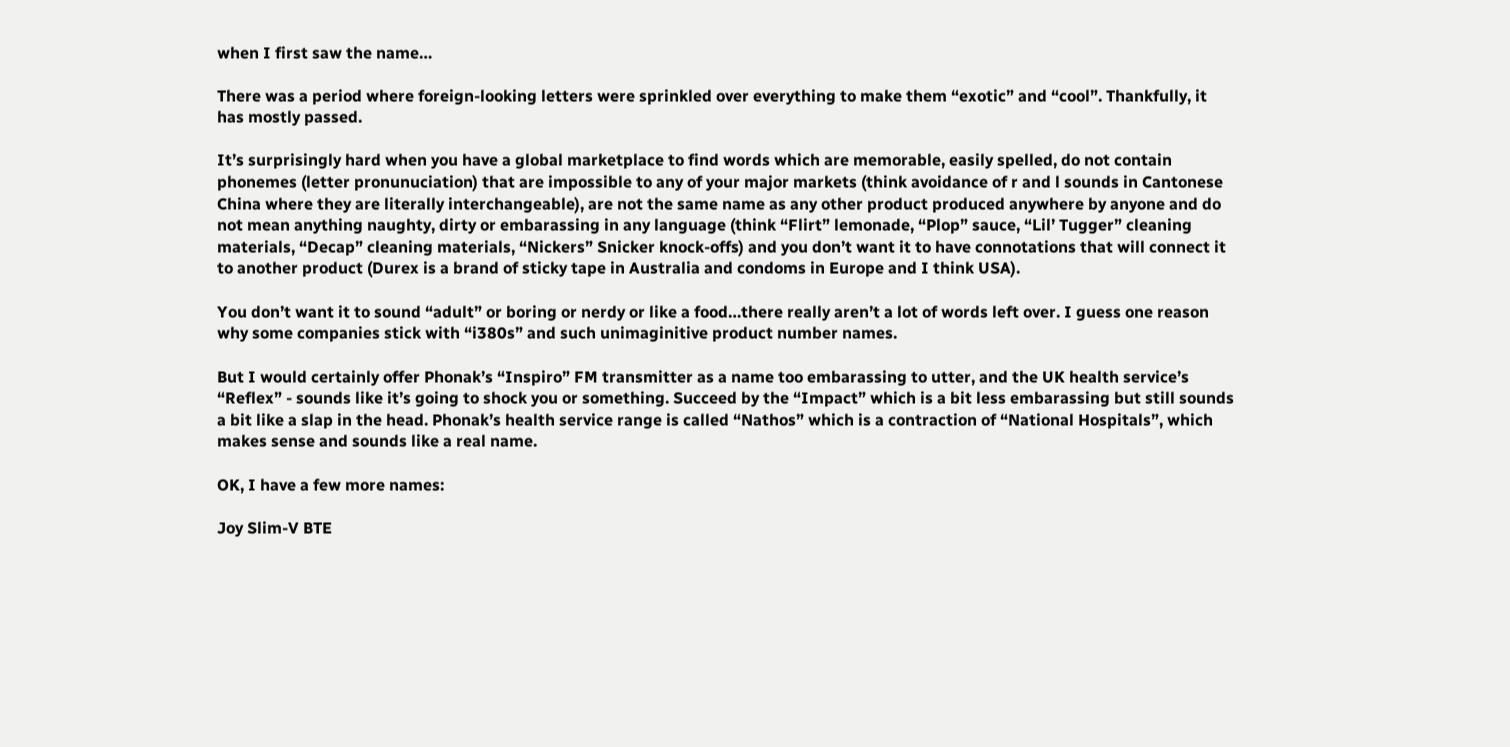when I first saw the name…

There was a period where foreign-looking letters were sprinkled over everything to make them “exotic” and “cool”. Thankfully, it has mostly passed.

It’s surprisingly hard when you have a global marketplace to find words which are memorable, easily spelled, do not contain phonemes (letter pronunuciation) that are impossible to any of your major markets (think avoidance of r and l sounds in Cantonese China where they are literally interchangeable), are not the same name as any other product produced anywhere by anyone and do not mean anything naughty, dirty or embarassing in any language (think “Flirt” lemonade, “Plop” sauce, “Lil’ Tugger” cleaning materials, “Decap” cleaning materials, “Nickers” Snicker knock-offs) and you don’t want it to have connotations that will connect it to another product (Durex is a brand of sticky tape in Australia and condoms in Europe and I think USA).

You don’t want it to sound “adult” or boring or nerdy or like a food…there really aren’t a lot of words left over. I guess one reason why some companies stick with “i380s” and such unimaginitive product number names.

But I would certainly offer Phonak’s “Inspiro” FM transmitter as a name too embarassing to utter, and the UK health service’s “Reflex” - sounds like it’s going to shock you or something. Succeed by the “Impact” which is a bit less embarassing but still sounds a bit like a slap in the head. Phonak’s health service range is called “Nathos” which is a contraction of “National Hospitals”, which makes sense and sounds like a real name.

OK, I have a few more names:

Joy Slim-V BTE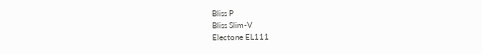Bliss P
Bliss Slim-V
Electone EL111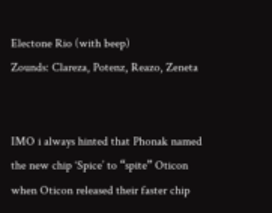Electone Rio (with beep)
Zounds: Clareza, Potenz, Reazo, Zeneta


IMO i always hinted that Phonak named the new chip ‘Spice’ to “spite” Oticon when Oticon released their faster chip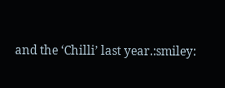and the ‘Chilli’ last year.:smiley: